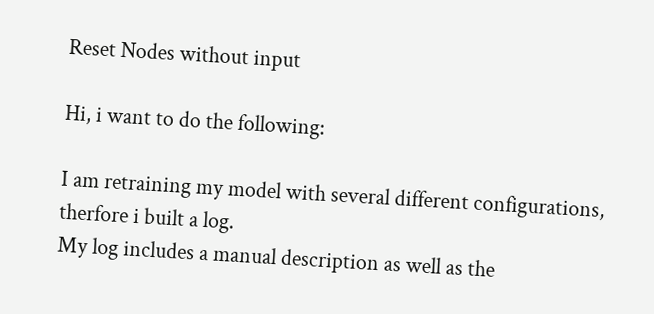Reset Nodes without input

Hi, i want to do the following:

I am retraining my model with several different configurations, therfore i built a log.
My log includes a manual description as well as the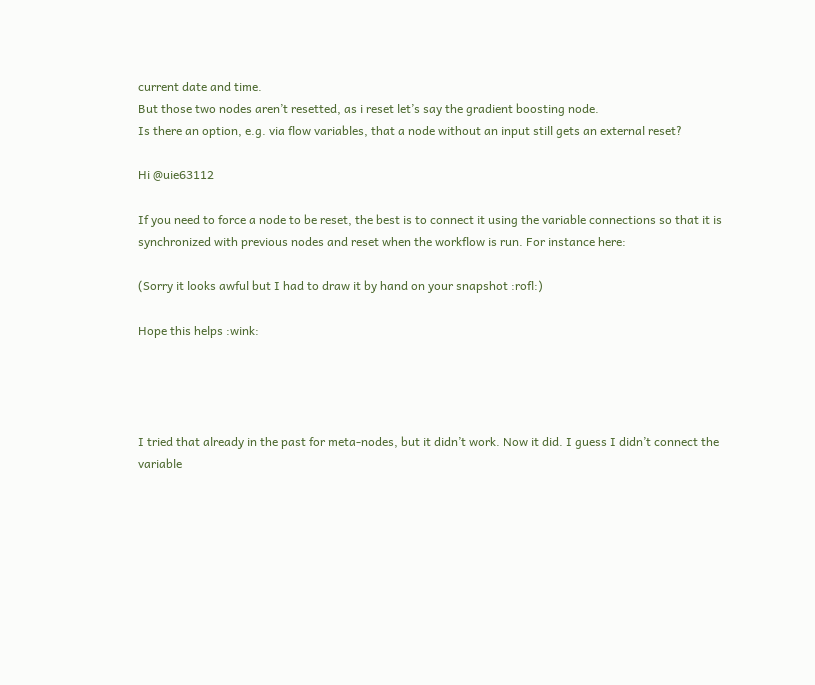current date and time.
But those two nodes aren’t resetted, as i reset let’s say the gradient boosting node.
Is there an option, e.g. via flow variables, that a node without an input still gets an external reset?

Hi @uie63112

If you need to force a node to be reset, the best is to connect it using the variable connections so that it is synchronized with previous nodes and reset when the workflow is run. For instance here:

(Sorry it looks awful but I had to draw it by hand on your snapshot :rofl:)

Hope this helps :wink:




I tried that already in the past for meta-nodes, but it didn’t work. Now it did. I guess I didn’t connect the variable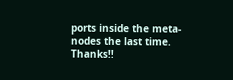ports inside the meta-nodes the last time.
Thanks!!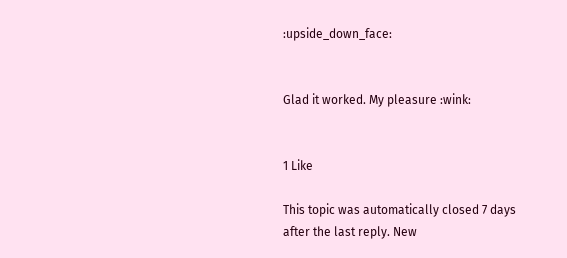:upside_down_face:


Glad it worked. My pleasure :wink:


1 Like

This topic was automatically closed 7 days after the last reply. New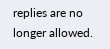replies are no longer allowed.